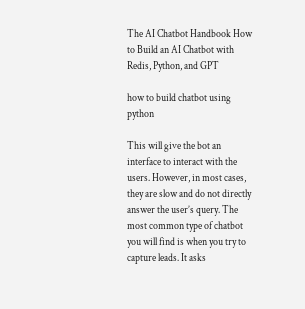The AI Chatbot Handbook How to Build an AI Chatbot with Redis, Python, and GPT

how to build chatbot using python

This will give the bot an interface to interact with the users. However, in most cases, they are slow and do not directly answer the user’s query. The most common type of chatbot you will find is when you try to capture leads. It asks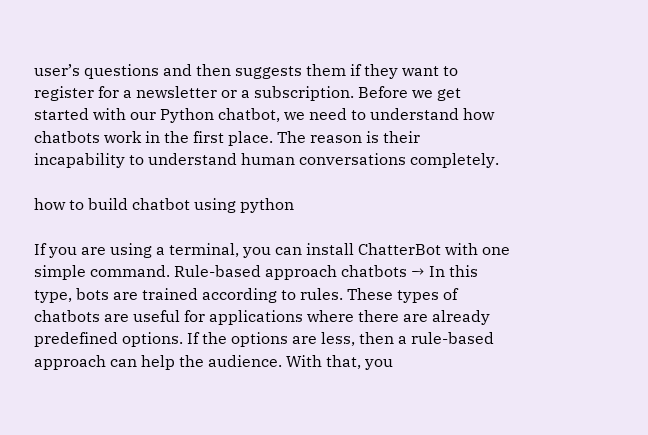user’s questions and then suggests them if they want to register for a newsletter or a subscription. Before we get started with our Python chatbot, we need to understand how chatbots work in the first place. The reason is their incapability to understand human conversations completely.

how to build chatbot using python

If you are using a terminal, you can install ChatterBot with one simple command. Rule-based approach chatbots → In this type, bots are trained according to rules. These types of chatbots are useful for applications where there are already predefined options. If the options are less, then a rule-based approach can help the audience. With that, you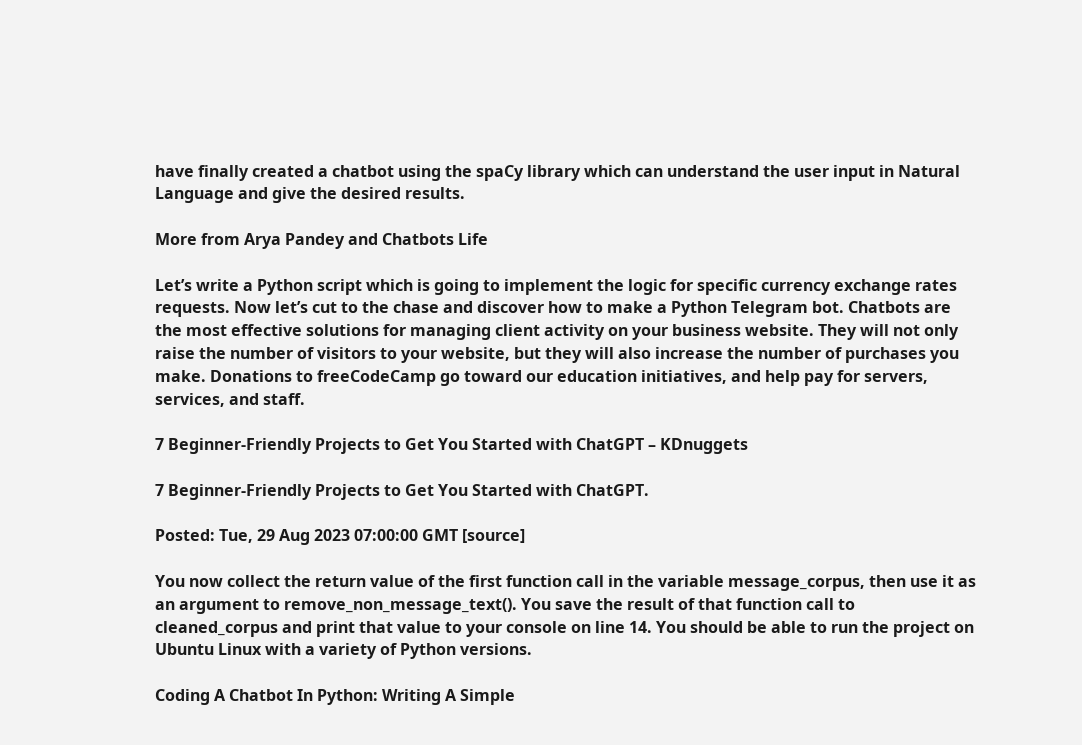have finally created a chatbot using the spaCy library which can understand the user input in Natural Language and give the desired results.

More from Arya Pandey and Chatbots Life

Let’s write a Python script which is going to implement the logic for specific currency exchange rates requests. Now let’s cut to the chase and discover how to make a Python Telegram bot. Chatbots are the most effective solutions for managing client activity on your business website. They will not only raise the number of visitors to your website, but they will also increase the number of purchases you make. Donations to freeCodeCamp go toward our education initiatives, and help pay for servers, services, and staff.

7 Beginner-Friendly Projects to Get You Started with ChatGPT – KDnuggets

7 Beginner-Friendly Projects to Get You Started with ChatGPT.

Posted: Tue, 29 Aug 2023 07:00:00 GMT [source]

You now collect the return value of the first function call in the variable message_corpus, then use it as an argument to remove_non_message_text(). You save the result of that function call to cleaned_corpus and print that value to your console on line 14. You should be able to run the project on Ubuntu Linux with a variety of Python versions.

Coding A Chatbot In Python: Writing A Simple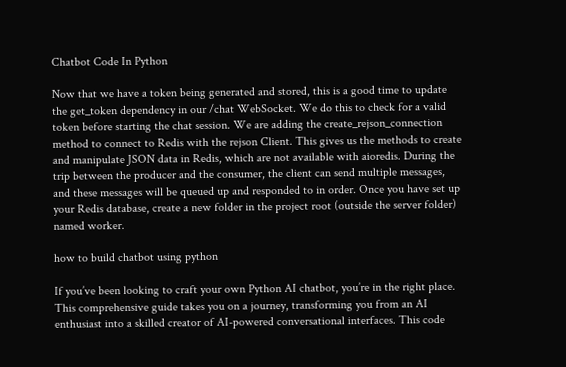Chatbot Code In Python

Now that we have a token being generated and stored, this is a good time to update the get_token dependency in our /chat WebSocket. We do this to check for a valid token before starting the chat session. We are adding the create_rejson_connection method to connect to Redis with the rejson Client. This gives us the methods to create and manipulate JSON data in Redis, which are not available with aioredis. During the trip between the producer and the consumer, the client can send multiple messages, and these messages will be queued up and responded to in order. Once you have set up your Redis database, create a new folder in the project root (outside the server folder) named worker.

how to build chatbot using python

If you’ve been looking to craft your own Python AI chatbot, you’re in the right place. This comprehensive guide takes you on a journey, transforming you from an AI enthusiast into a skilled creator of AI-powered conversational interfaces. This code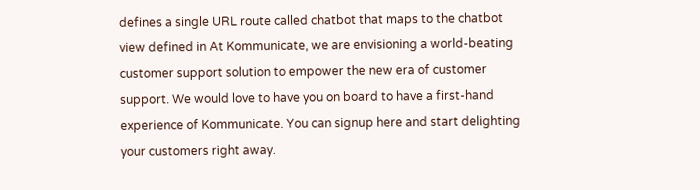defines a single URL route called chatbot that maps to the chatbot view defined in At Kommunicate, we are envisioning a world-beating customer support solution to empower the new era of customer support. We would love to have you on board to have a first-hand experience of Kommunicate. You can signup here and start delighting your customers right away.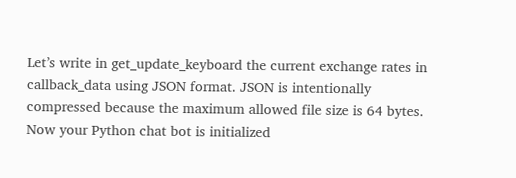Let’s write in get_update_keyboard the current exchange rates in callback_data using JSON format. JSON is intentionally compressed because the maximum allowed file size is 64 bytes. Now your Python chat bot is initialized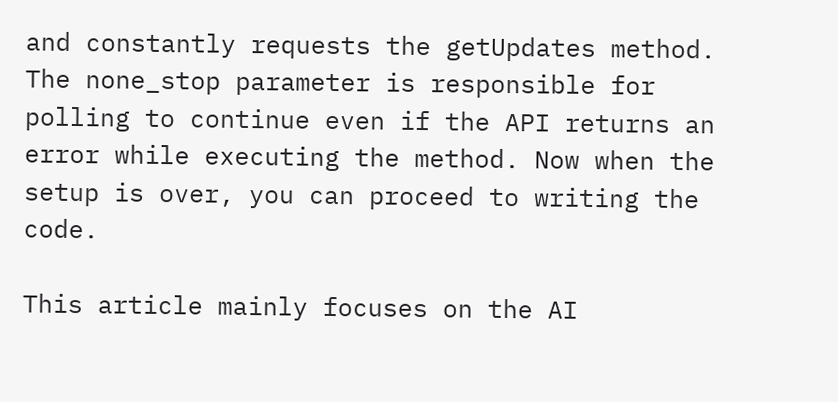and constantly requests the getUpdates method. The none_stop parameter is responsible for polling to continue even if the API returns an error while executing the method. Now when the setup is over, you can proceed to writing the code.

This article mainly focuses on the AI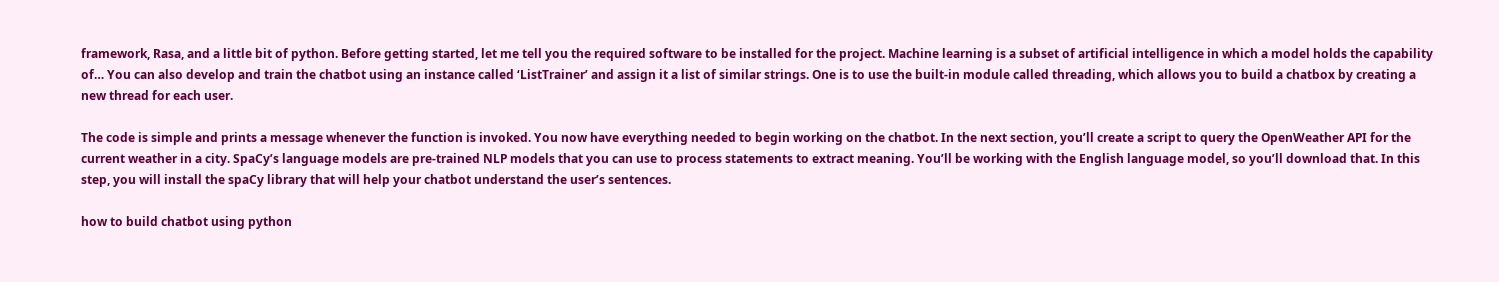framework, Rasa, and a little bit of python. Before getting started, let me tell you the required software to be installed for the project. Machine learning is a subset of artificial intelligence in which a model holds the capability of… You can also develop and train the chatbot using an instance called ‘ListTrainer’ and assign it a list of similar strings. One is to use the built-in module called threading, which allows you to build a chatbox by creating a new thread for each user.

The code is simple and prints a message whenever the function is invoked. You now have everything needed to begin working on the chatbot. In the next section, you’ll create a script to query the OpenWeather API for the current weather in a city. SpaCy’s language models are pre-trained NLP models that you can use to process statements to extract meaning. You’ll be working with the English language model, so you’ll download that. In this step, you will install the spaCy library that will help your chatbot understand the user’s sentences.

how to build chatbot using python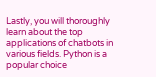Lastly, you will thoroughly learn about the top applications of chatbots in various fields. Python is a popular choice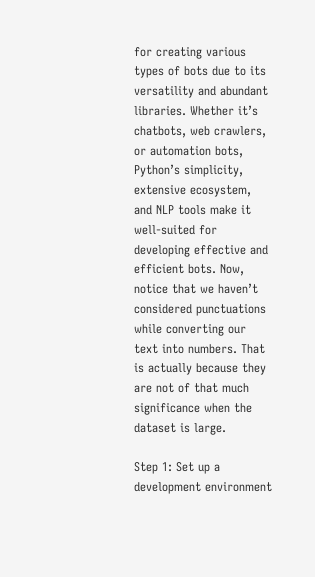for creating various types of bots due to its versatility and abundant libraries. Whether it’s chatbots, web crawlers, or automation bots, Python’s simplicity, extensive ecosystem, and NLP tools make it well-suited for developing effective and efficient bots. Now, notice that we haven’t considered punctuations while converting our text into numbers. That is actually because they are not of that much significance when the dataset is large.

Step 1: Set up a development environment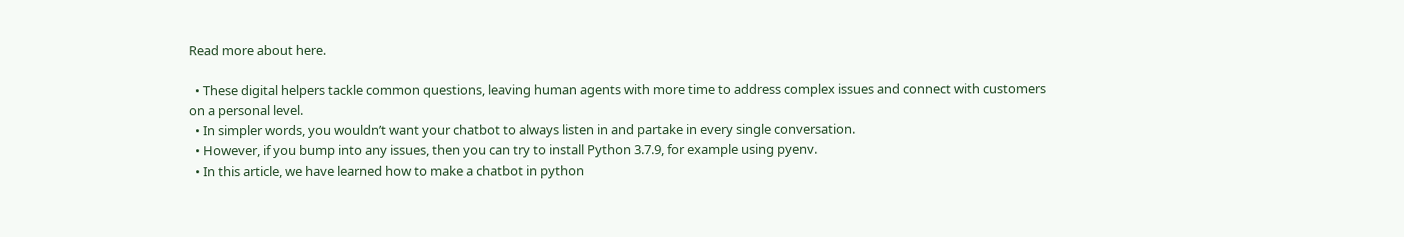Read more about here.

  • These digital helpers tackle common questions, leaving human agents with more time to address complex issues and connect with customers on a personal level.
  • In simpler words, you wouldn’t want your chatbot to always listen in and partake in every single conversation.
  • However, if you bump into any issues, then you can try to install Python 3.7.9, for example using pyenv.
  • In this article, we have learned how to make a chatbot in python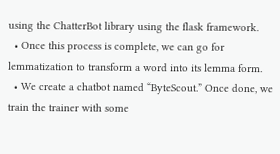using the ChatterBot library using the flask framework.
  • Once this process is complete, we can go for lemmatization to transform a word into its lemma form.
  • We create a chatbot named “ByteScout.” Once done, we train the trainer with some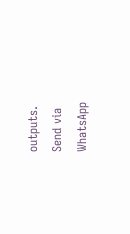outputs.
Send via WhatsApp